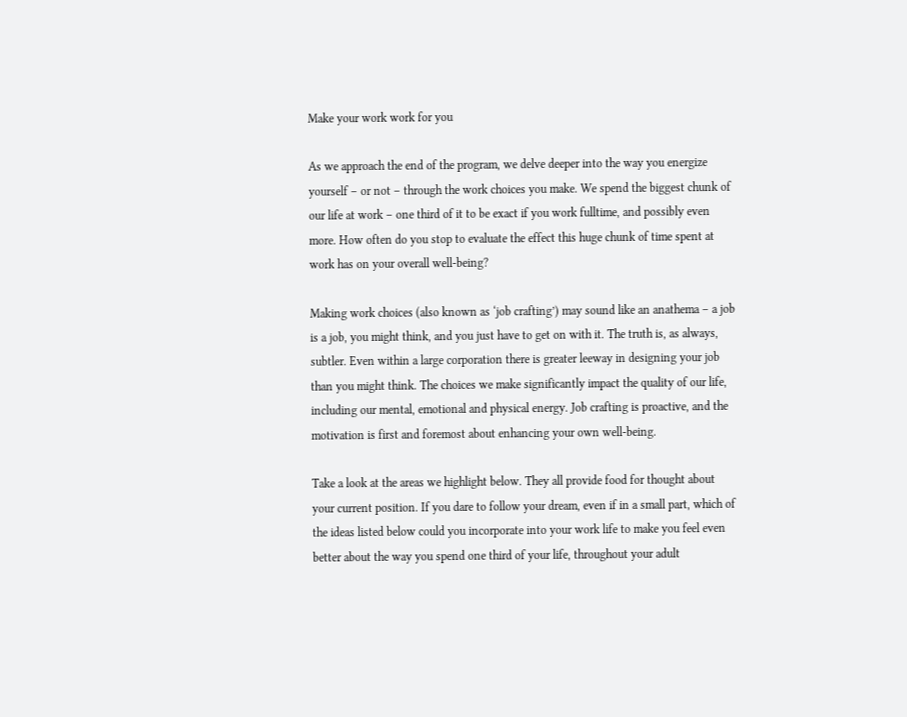Make your work work for you

As we approach the end of the program, we delve deeper into the way you energize yourself – or not – through the work choices you make. We spend the biggest chunk of our life at work – one third of it to be exact if you work fulltime, and possibly even more. How often do you stop to evaluate the effect this huge chunk of time spent at work has on your overall well-being?

Making work choices (also known as ‘job crafting’) may sound like an anathema – a job is a job, you might think, and you just have to get on with it. The truth is, as always, subtler. Even within a large corporation there is greater leeway in designing your job than you might think. The choices we make significantly impact the quality of our life, including our mental, emotional and physical energy. Job crafting is proactive, and the motivation is first and foremost about enhancing your own well-being.

Take a look at the areas we highlight below. They all provide food for thought about your current position. If you dare to follow your dream, even if in a small part, which of the ideas listed below could you incorporate into your work life to make you feel even better about the way you spend one third of your life, throughout your adult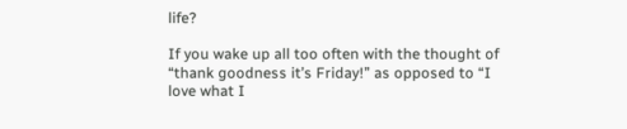life?

If you wake up all too often with the thought of “thank goodness it’s Friday!” as opposed to “I love what I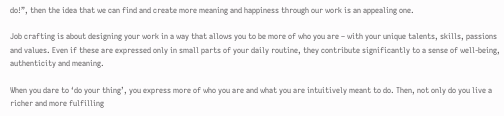do!”, then the idea that we can find and create more meaning and happiness through our work is an appealing one.

Job crafting is about designing your work in a way that allows you to be more of who you are – with your unique talents, skills, passions and values. Even if these are expressed only in small parts of your daily routine, they contribute significantly to a sense of well-being, authenticity and meaning.

When you dare to ‘do your thing’, you express more of who you are and what you are intuitively meant to do. Then, not only do you live a richer and more fulfilling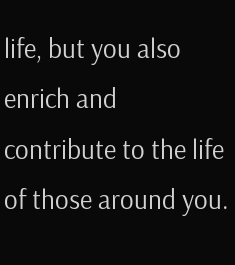life, but you also enrich and contribute to the life of those around you.